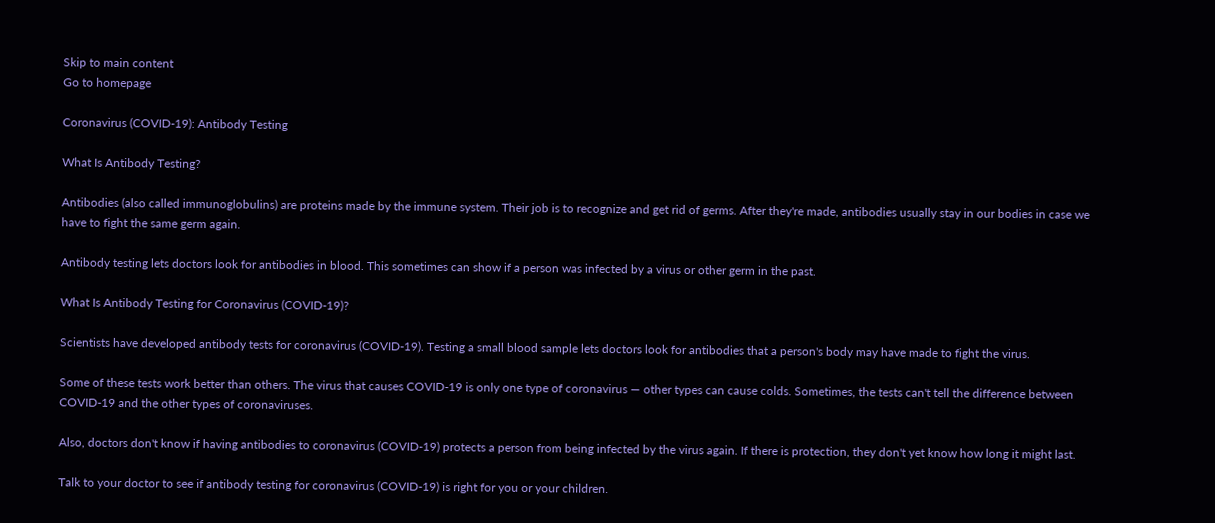Skip to main content
Go to homepage

Coronavirus (COVID-19): Antibody Testing

What Is Antibody Testing?

Antibodies (also called immunoglobulins) are proteins made by the immune system. Their job is to recognize and get rid of germs. After they're made, antibodies usually stay in our bodies in case we have to fight the same germ again.

Antibody testing lets doctors look for antibodies in blood. This sometimes can show if a person was infected by a virus or other germ in the past.

What Is Antibody Testing for Coronavirus (COVID-19)?

Scientists have developed antibody tests for coronavirus (COVID-19). Testing a small blood sample lets doctors look for antibodies that a person's body may have made to fight the virus.

Some of these tests work better than others. The virus that causes COVID-19 is only one type of coronavirus — other types can cause colds. Sometimes, the tests can't tell the difference between COVID-19 and the other types of coronaviruses.

Also, doctors don't know if having antibodies to coronavirus (COVID-19) protects a person from being infected by the virus again. If there is protection, they don't yet know how long it might last.

Talk to your doctor to see if antibody testing for coronavirus (COVID-19) is right for you or your children.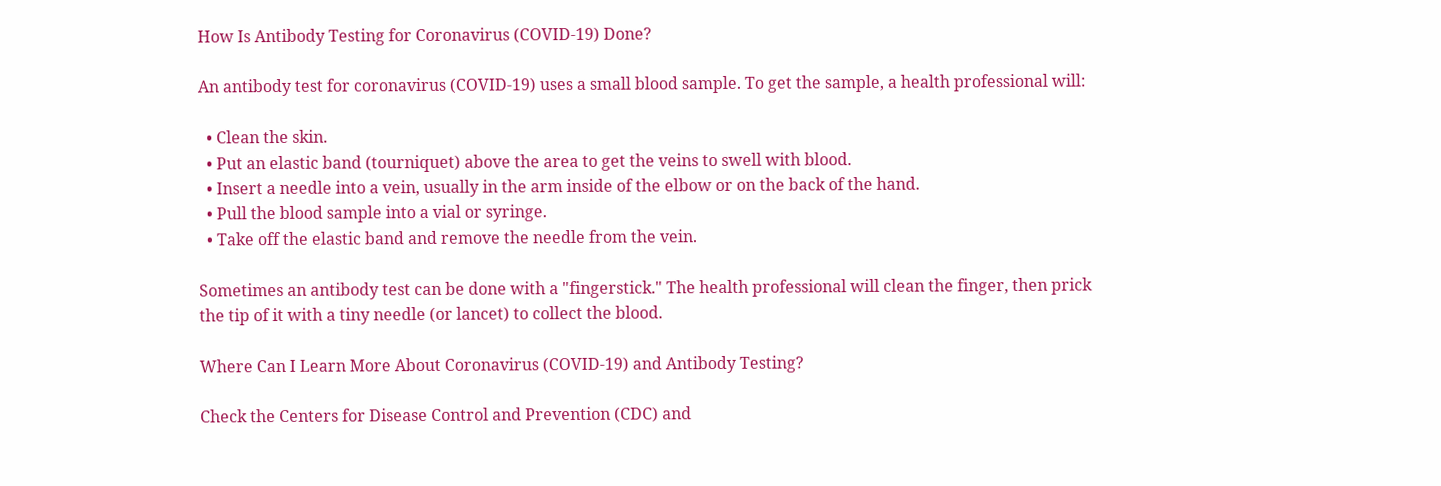How Is Antibody Testing for Coronavirus (COVID-19) Done?

An antibody test for coronavirus (COVID-19) uses a small blood sample. To get the sample, a health professional will:

  • Clean the skin.
  • Put an elastic band (tourniquet) above the area to get the veins to swell with blood.
  • Insert a needle into a vein, usually in the arm inside of the elbow or on the back of the hand.
  • Pull the blood sample into a vial or syringe.
  • Take off the elastic band and remove the needle from the vein.

Sometimes an antibody test can be done with a "fingerstick." The health professional will clean the finger, then prick the tip of it with a tiny needle (or lancet) to collect the blood.

Where Can I Learn More About Coronavirus (COVID-19) and Antibody Testing?

Check the Centers for Disease Control and Prevention (CDC) and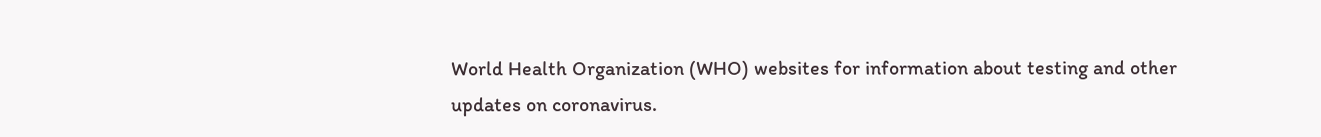World Health Organization (WHO) websites for information about testing and other updates on coronavirus.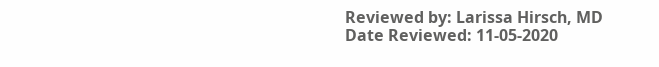Reviewed by: Larissa Hirsch, MD
Date Reviewed: 11-05-2020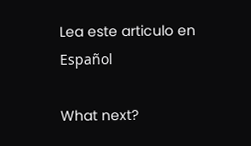Lea este articulo en Español

What next?